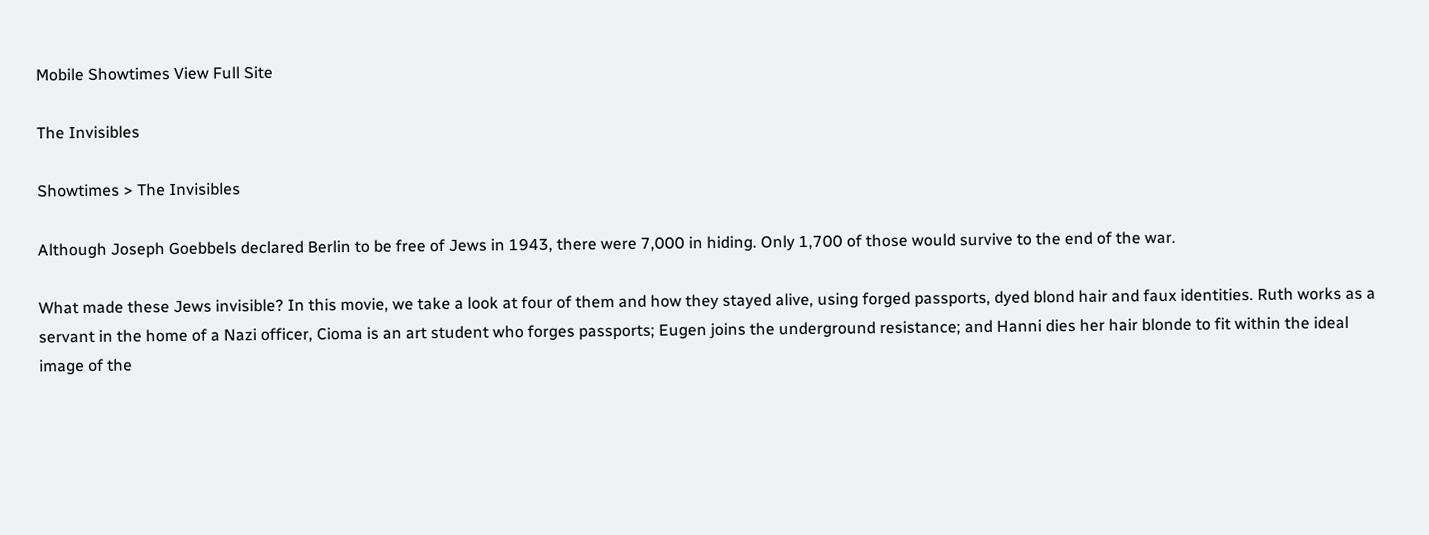Mobile Showtimes View Full Site

The Invisibles

Showtimes > The Invisibles

Although Joseph Goebbels declared Berlin to be free of Jews in 1943, there were 7,000 in hiding. Only 1,700 of those would survive to the end of the war.

What made these Jews invisible? In this movie, we take a look at four of them and how they stayed alive, using forged passports, dyed blond hair and faux identities. Ruth works as a servant in the home of a Nazi officer, Cioma is an art student who forges passports; Eugen joins the underground resistance; and Hanni dies her hair blonde to fit within the ideal image of the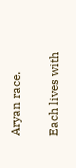Aryan race.

Each lives with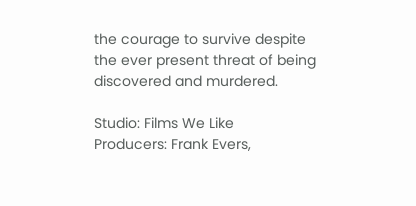the courage to survive despite the ever present threat of being discovered and murdered.

Studio: Films We Like
Producers: Frank Evers,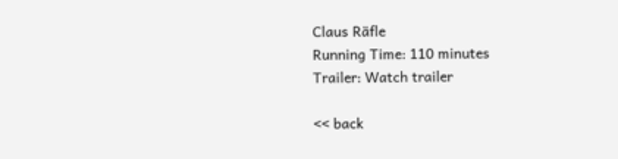Claus Räfle
Running Time: 110 minutes
Trailer: Watch trailer

<< back